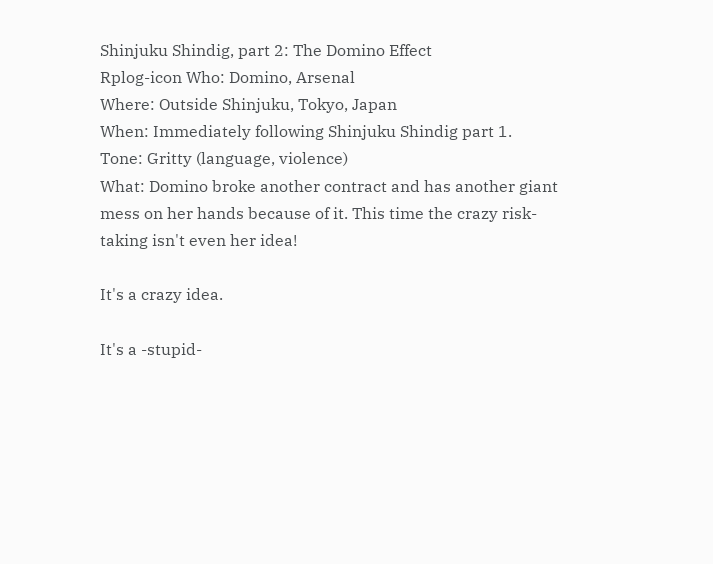Shinjuku Shindig, part 2: The Domino Effect
Rplog-icon Who: Domino, Arsenal
Where: Outside Shinjuku, Tokyo, Japan
When: Immediately following Shinjuku Shindig part 1.
Tone: Gritty (language, violence)
What: Domino broke another contract and has another giant mess on her hands because of it. This time the crazy risk-taking isn't even her idea!

It's a crazy idea.

It's a -stupid-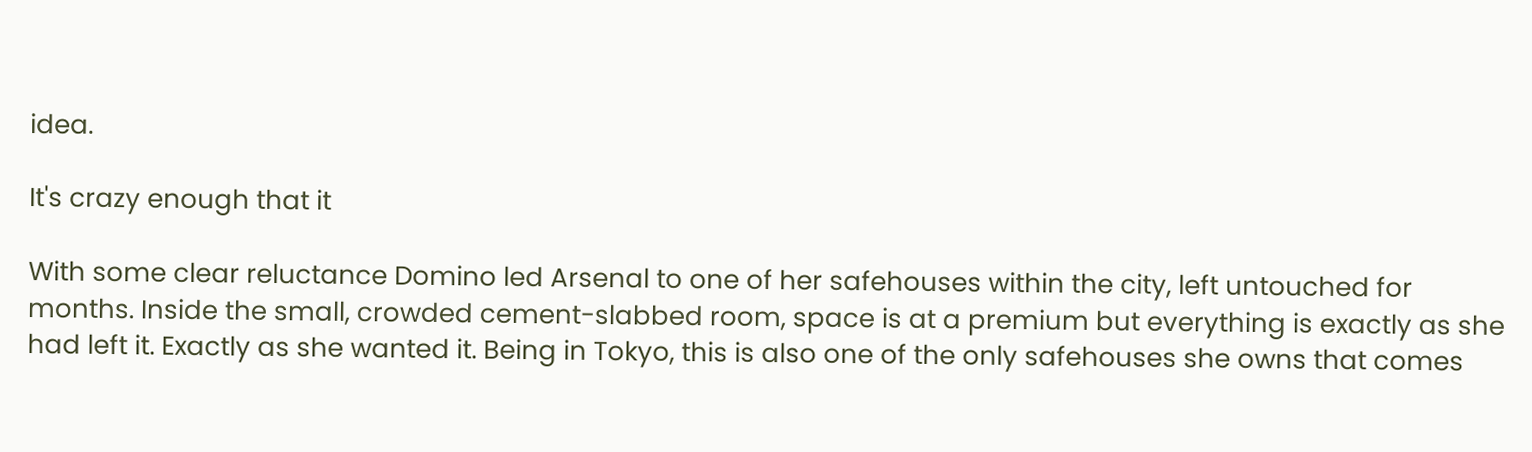idea.

It's crazy enough that it

With some clear reluctance Domino led Arsenal to one of her safehouses within the city, left untouched for months. Inside the small, crowded cement-slabbed room, space is at a premium but everything is exactly as she had left it. Exactly as she wanted it. Being in Tokyo, this is also one of the only safehouses she owns that comes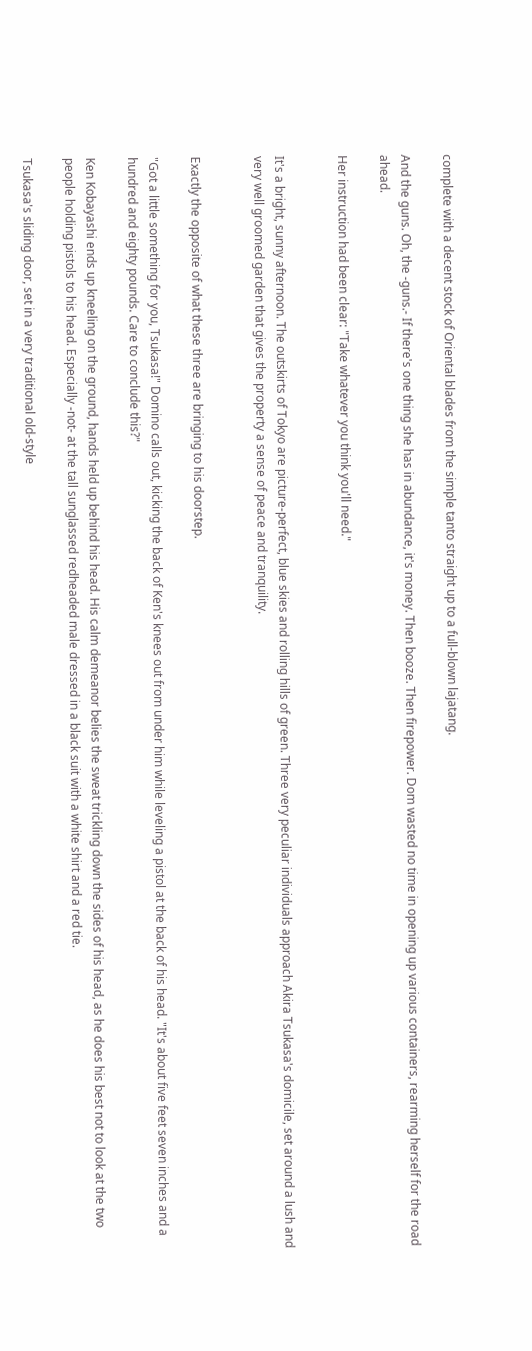complete with a decent stock of Oriental blades from the simple tanto straight up to a full-blown lajatang.

And the guns. Oh, the -guns.- If there's one thing she has in abundance, it's money. Then booze. Then firepower. Dom wasted no time in opening up various containers, rearming herself for the road ahead.

Her instruction had been clear: "Take whatever you think you'll need."


It's a bright, sunny afternoon. The outskirts of Tokyo are picture-perfect, blue skies and rolling hills of green. Three very peculiar individuals approach Akira Tsukasa's domicile, set around a lush and very well groomed garden that gives the property a sense of peace and tranquility.


Exactly the opposite of what these three are bringing to his doorstep.

"Got a little something for you, Tsukasa!" Domino calls out, kicking the back of Ken's knees out from under him while leveling a pistol at the back of his head. "It's about five feet seven inches and a hundred and eighty pounds. Care to conclude this?"

Ken Kobayashi ends up kneeling on the ground, hands held up behind his head. His calm demeanor belies the sweat trickling down the sides of his head, as he does his best not to look at the two people holding pistols to his head. Especially -not- at the tall sunglassed redheaded male dressed in a black suit with a white shirt and a red tie.

Tsukasa's sliding door, set in a very traditional old-style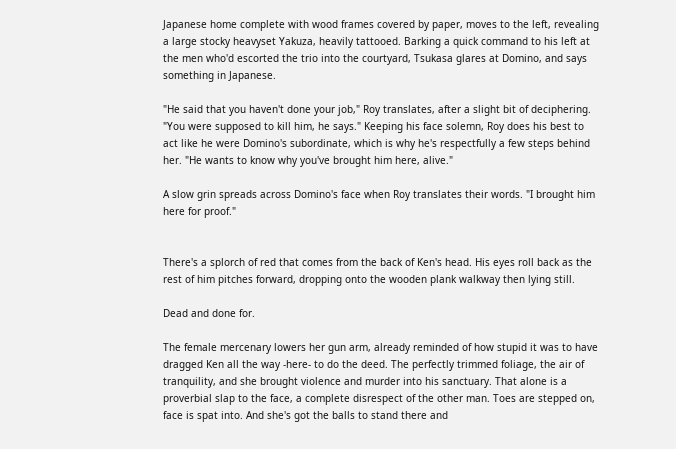Japanese home complete with wood frames covered by paper, moves to the left, revealing a large stocky heavyset Yakuza, heavily tattooed. Barking a quick command to his left at the men who'd escorted the trio into the courtyard, Tsukasa glares at Domino, and says something in Japanese.

"He said that you haven't done your job," Roy translates, after a slight bit of deciphering. "You were supposed to kill him, he says." Keeping his face solemn, Roy does his best to act like he were Domino's subordinate, which is why he's respectfully a few steps behind her. "He wants to know why you've brought him here, alive."

A slow grin spreads across Domino's face when Roy translates their words. "I brought him here for proof."


There's a splorch of red that comes from the back of Ken's head. His eyes roll back as the rest of him pitches forward, dropping onto the wooden plank walkway then lying still.

Dead and done for.

The female mercenary lowers her gun arm, already reminded of how stupid it was to have dragged Ken all the way -here- to do the deed. The perfectly trimmed foliage, the air of tranquility, and she brought violence and murder into his sanctuary. That alone is a proverbial slap to the face, a complete disrespect of the other man. Toes are stepped on, face is spat into. And she's got the balls to stand there and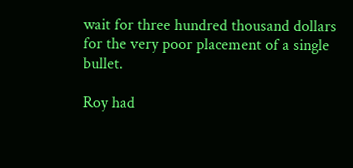wait for three hundred thousand dollars for the very poor placement of a single bullet.

Roy had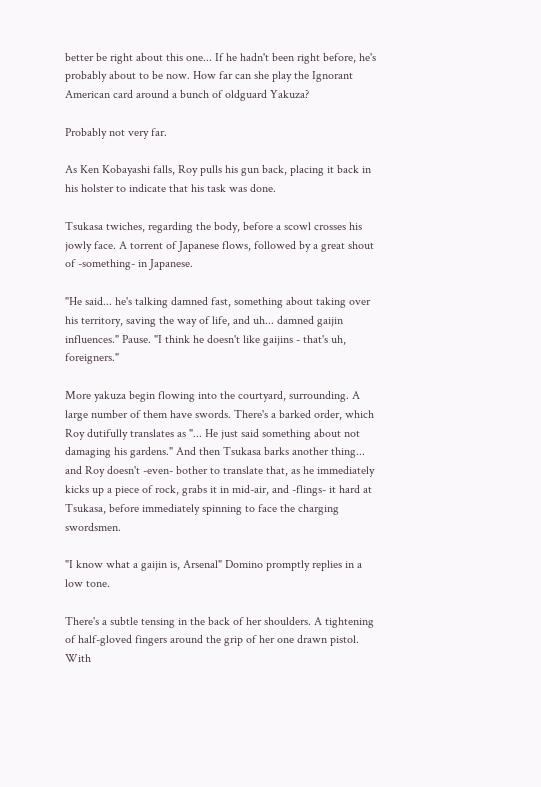better be right about this one... If he hadn't been right before, he's probably about to be now. How far can she play the Ignorant American card around a bunch of oldguard Yakuza?

Probably not very far.

As Ken Kobayashi falls, Roy pulls his gun back, placing it back in his holster to indicate that his task was done.

Tsukasa twiches, regarding the body, before a scowl crosses his jowly face. A torrent of Japanese flows, followed by a great shout of -something- in Japanese.

"He said... he's talking damned fast, something about taking over his territory, saving the way of life, and uh... damned gaijin influences." Pause. "I think he doesn't like gaijins - that's uh, foreigners."

More yakuza begin flowing into the courtyard, surrounding. A large number of them have swords. There's a barked order, which Roy dutifully translates as "... He just said something about not damaging his gardens." And then Tsukasa barks another thing... and Roy doesn't -even- bother to translate that, as he immediately kicks up a piece of rock, grabs it in mid-air, and -flings- it hard at Tsukasa, before immediately spinning to face the charging swordsmen.

"I know what a gaijin is, Arsenal" Domino promptly replies in a low tone.

There's a subtle tensing in the back of her shoulders. A tightening of half-gloved fingers around the grip of her one drawn pistol. With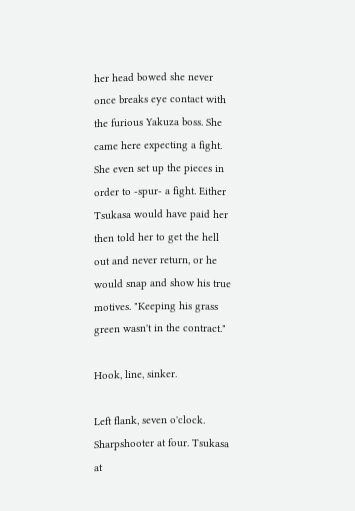her head bowed she never once breaks eye contact with the furious Yakuza boss. She came here expecting a fight. She even set up the pieces in order to -spur- a fight. Either Tsukasa would have paid her then told her to get the hell out and never return, or he would snap and show his true motives. "Keeping his grass green wasn't in the contract."

Hook, line, sinker.

Left flank, seven o'clock. Sharpshooter at four. Tsukasa at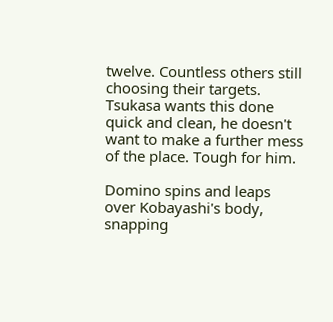twelve. Countless others still choosing their targets. Tsukasa wants this done quick and clean, he doesn't want to make a further mess of the place. Tough for him.

Domino spins and leaps over Kobayashi's body, snapping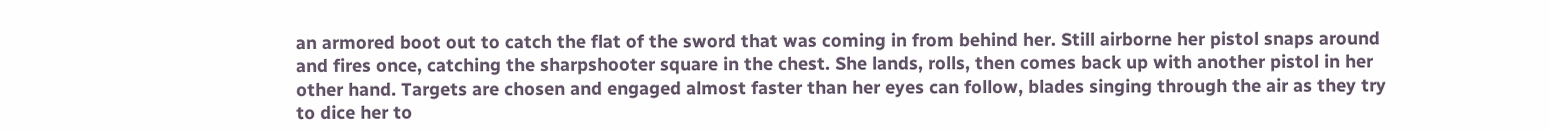an armored boot out to catch the flat of the sword that was coming in from behind her. Still airborne her pistol snaps around and fires once, catching the sharpshooter square in the chest. She lands, rolls, then comes back up with another pistol in her other hand. Targets are chosen and engaged almost faster than her eyes can follow, blades singing through the air as they try to dice her to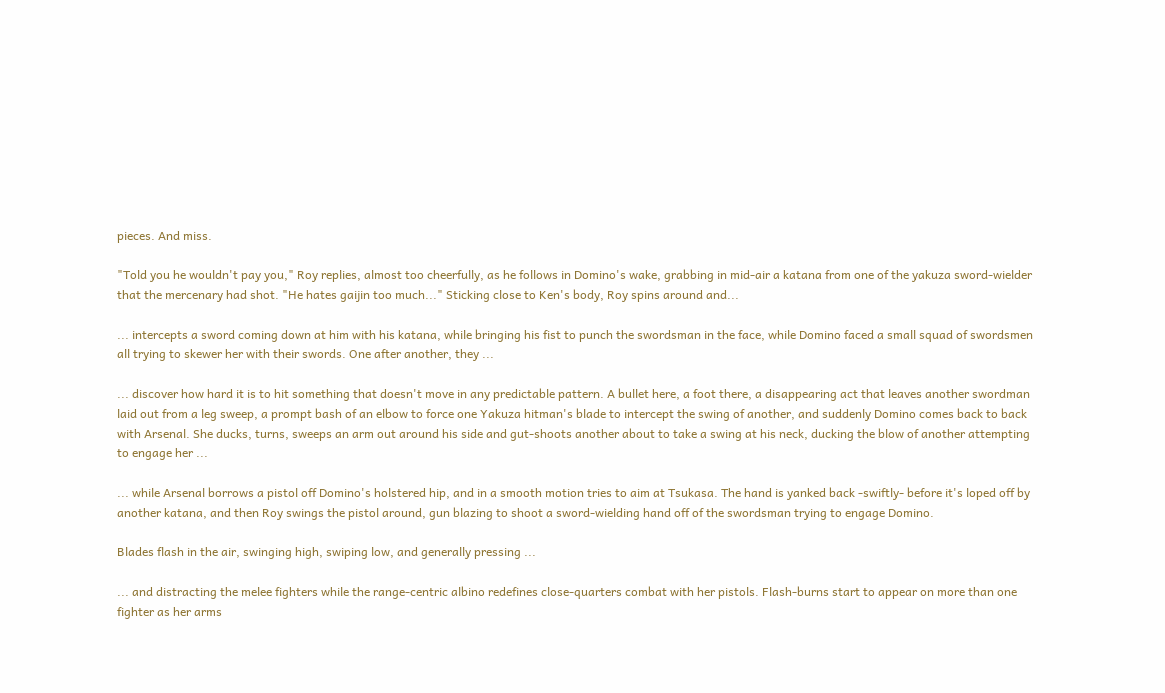pieces. And miss.

"Told you he wouldn't pay you," Roy replies, almost too cheerfully, as he follows in Domino's wake, grabbing in mid-air a katana from one of the yakuza sword-wielder that the mercenary had shot. "He hates gaijin too much..." Sticking close to Ken's body, Roy spins around and...

... intercepts a sword coming down at him with his katana, while bringing his fist to punch the swordsman in the face, while Domino faced a small squad of swordsmen all trying to skewer her with their swords. One after another, they ...

... discover how hard it is to hit something that doesn't move in any predictable pattern. A bullet here, a foot there, a disappearing act that leaves another swordman laid out from a leg sweep, a prompt bash of an elbow to force one Yakuza hitman's blade to intercept the swing of another, and suddenly Domino comes back to back with Arsenal. She ducks, turns, sweeps an arm out around his side and gut-shoots another about to take a swing at his neck, ducking the blow of another attempting to engage her ...

... while Arsenal borrows a pistol off Domino's holstered hip, and in a smooth motion tries to aim at Tsukasa. The hand is yanked back -swiftly- before it's loped off by another katana, and then Roy swings the pistol around, gun blazing to shoot a sword-wielding hand off of the swordsman trying to engage Domino.

Blades flash in the air, swinging high, swiping low, and generally pressing ...

... and distracting the melee fighters while the range-centric albino redefines close-quarters combat with her pistols. Flash-burns start to appear on more than one fighter as her arms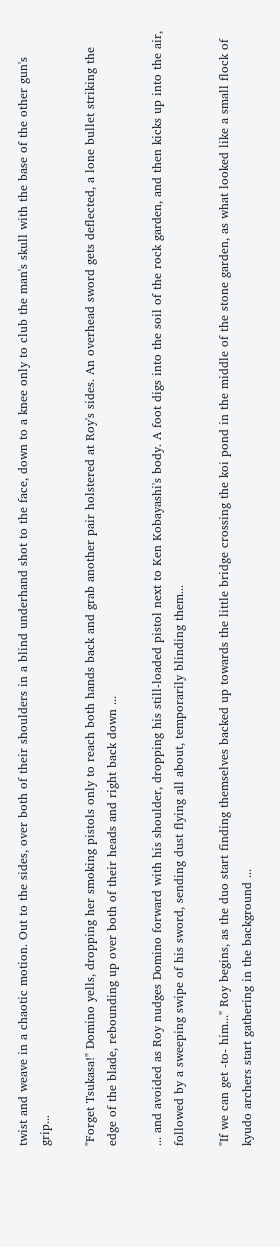twist and weave in a chaotic motion. Out to the sides, over both of their shoulders in a blind underhand shot to the face, down to a knee only to club the man's skull with the base of the other gun's grip...

"Forget Tsukasa!" Domino yells, dropping her smoking pistols only to reach both hands back and grab another pair holstered at Roy's sides. An overhead sword gets deflected, a lone bullet striking the edge of the blade, rebounding up over both of their heads and right back down ...

... and avoided as Roy nudges Domino forward with his shoulder, dropping his still-loaded pistol next to Ken Kobayashi's body. A foot digs into the soil of the rock garden, and then kicks up into the air, followed by a sweeping swipe of his sword, sending dust flying all about, temporarily blinding them...

"If we can get -to- him..." Roy begins, as the duo start finding themselves backed up towards the little bridge crossing the koi pond in the middle of the stone garden, as what looked like a small flock of kyudo archers start gathering in the background ...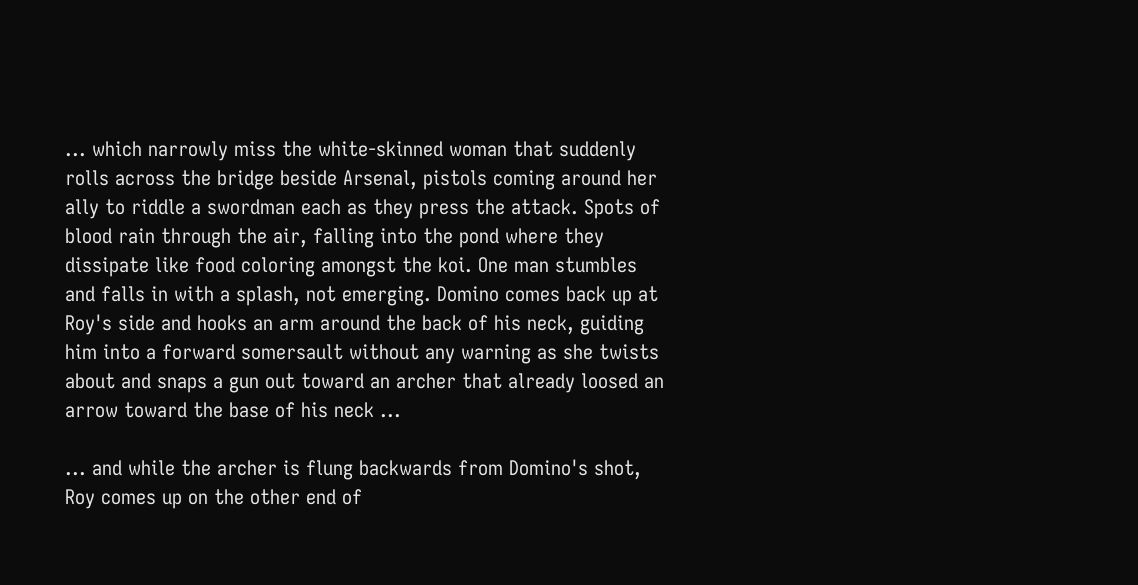... which narrowly miss the white-skinned woman that suddenly rolls across the bridge beside Arsenal, pistols coming around her ally to riddle a swordman each as they press the attack. Spots of blood rain through the air, falling into the pond where they dissipate like food coloring amongst the koi. One man stumbles and falls in with a splash, not emerging. Domino comes back up at Roy's side and hooks an arm around the back of his neck, guiding him into a forward somersault without any warning as she twists about and snaps a gun out toward an archer that already loosed an arrow toward the base of his neck ...

... and while the archer is flung backwards from Domino's shot, Roy comes up on the other end of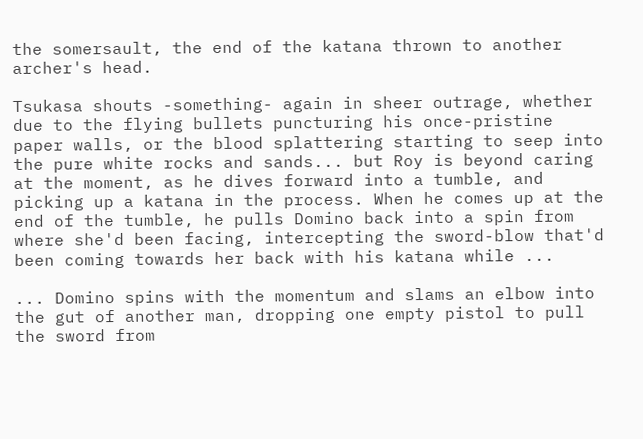the somersault, the end of the katana thrown to another archer's head.

Tsukasa shouts -something- again in sheer outrage, whether due to the flying bullets puncturing his once-pristine paper walls, or the blood splattering starting to seep into the pure white rocks and sands... but Roy is beyond caring at the moment, as he dives forward into a tumble, and picking up a katana in the process. When he comes up at the end of the tumble, he pulls Domino back into a spin from where she'd been facing, intercepting the sword-blow that'd been coming towards her back with his katana while ...

... Domino spins with the momentum and slams an elbow into the gut of another man, dropping one empty pistol to pull the sword from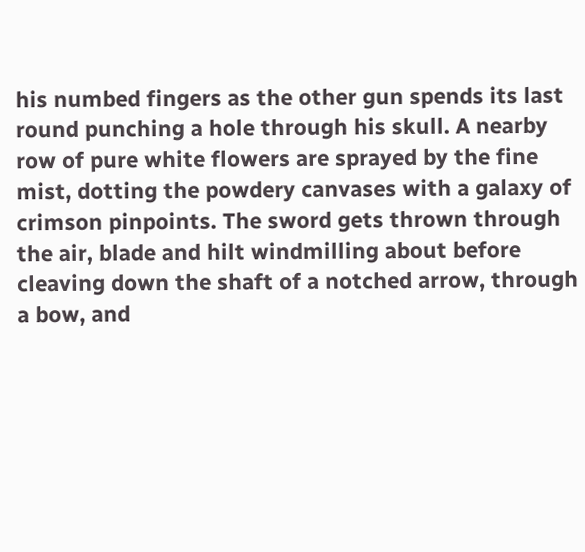his numbed fingers as the other gun spends its last round punching a hole through his skull. A nearby row of pure white flowers are sprayed by the fine mist, dotting the powdery canvases with a galaxy of crimson pinpoints. The sword gets thrown through the air, blade and hilt windmilling about before cleaving down the shaft of a notched arrow, through a bow, and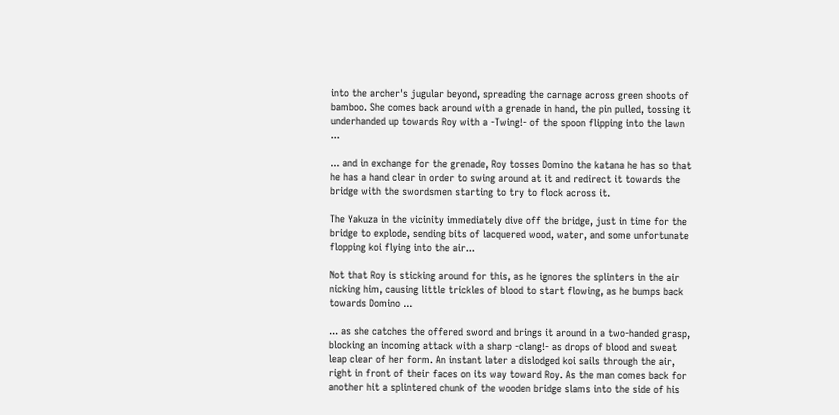into the archer's jugular beyond, spreading the carnage across green shoots of bamboo. She comes back around with a grenade in hand, the pin pulled, tossing it underhanded up towards Roy with a -Twing!- of the spoon flipping into the lawn ...

... and in exchange for the grenade, Roy tosses Domino the katana he has so that he has a hand clear in order to swing around at it and redirect it towards the bridge with the swordsmen starting to try to flock across it.

The Yakuza in the vicinity immediately dive off the bridge, just in time for the bridge to explode, sending bits of lacquered wood, water, and some unfortunate flopping koi flying into the air...

Not that Roy is sticking around for this, as he ignores the splinters in the air nicking him, causing little trickles of blood to start flowing, as he bumps back towards Domino ...

... as she catches the offered sword and brings it around in a two-handed grasp, blocking an incoming attack with a sharp -clang!- as drops of blood and sweat leap clear of her form. An instant later a dislodged koi sails through the air, right in front of their faces on its way toward Roy. As the man comes back for another hit a splintered chunk of the wooden bridge slams into the side of his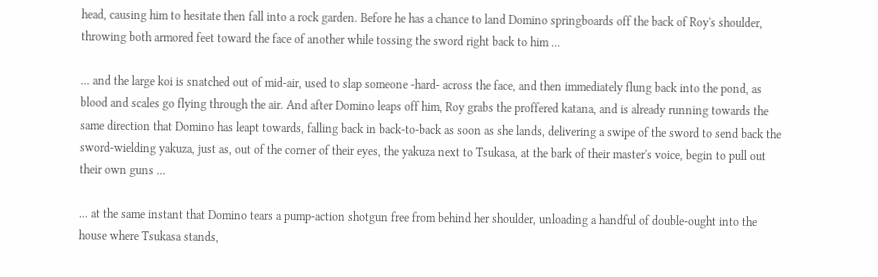head, causing him to hesitate then fall into a rock garden. Before he has a chance to land Domino springboards off the back of Roy's shoulder, throwing both armored feet toward the face of another while tossing the sword right back to him ...

... and the large koi is snatched out of mid-air, used to slap someone -hard- across the face, and then immediately flung back into the pond, as blood and scales go flying through the air. And after Domino leaps off him, Roy grabs the proffered katana, and is already running towards the same direction that Domino has leapt towards, falling back in back-to-back as soon as she lands, delivering a swipe of the sword to send back the sword-wielding yakuza, just as, out of the corner of their eyes, the yakuza next to Tsukasa, at the bark of their master's voice, begin to pull out their own guns ...

... at the same instant that Domino tears a pump-action shotgun free from behind her shoulder, unloading a handful of double-ought into the house where Tsukasa stands,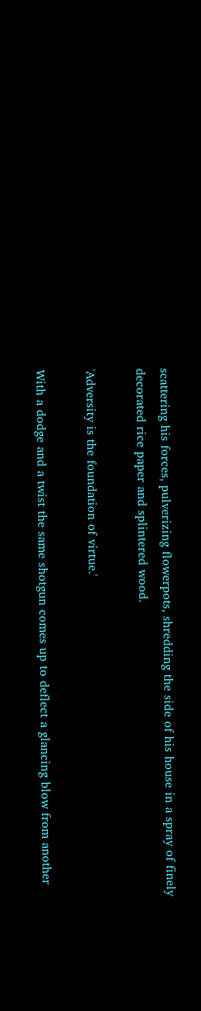scattering his forces, pulverizing flowerpots, shredding the side of his house in a spray of finely decorated rice paper and splintered wood.

'Adversity is the foundation of virtue.'

With a dodge and a twist the same shotgun comes up to deflect a glancing blow from another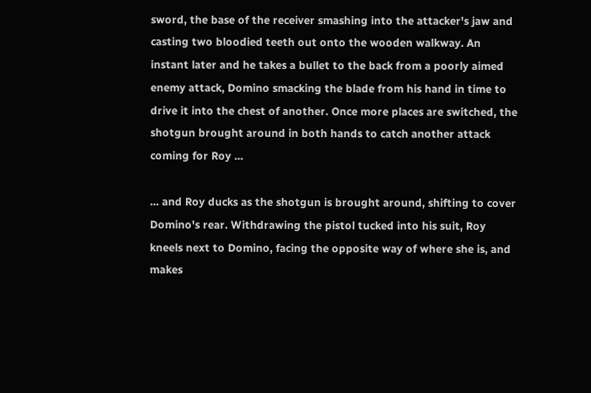sword, the base of the receiver smashing into the attacker's jaw and casting two bloodied teeth out onto the wooden walkway. An instant later and he takes a bullet to the back from a poorly aimed enemy attack, Domino smacking the blade from his hand in time to drive it into the chest of another. Once more places are switched, the shotgun brought around in both hands to catch another attack coming for Roy ...

... and Roy ducks as the shotgun is brought around, shifting to cover Domino's rear. Withdrawing the pistol tucked into his suit, Roy kneels next to Domino, facing the opposite way of where she is, and makes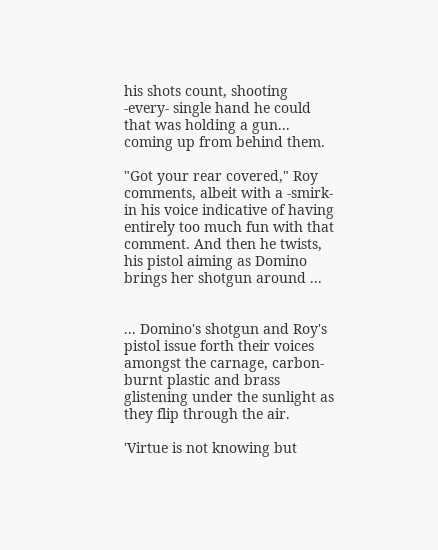his shots count, shooting -every- single hand he could that was holding a gun... coming up from behind them.

"Got your rear covered," Roy comments, albeit with a -smirk- in his voice indicative of having entirely too much fun with that comment. And then he twists, his pistol aiming as Domino brings her shotgun around ...


... Domino's shotgun and Roy's pistol issue forth their voices amongst the carnage, carbon-burnt plastic and brass glistening under the sunlight as they flip through the air.

'Virtue is not knowing but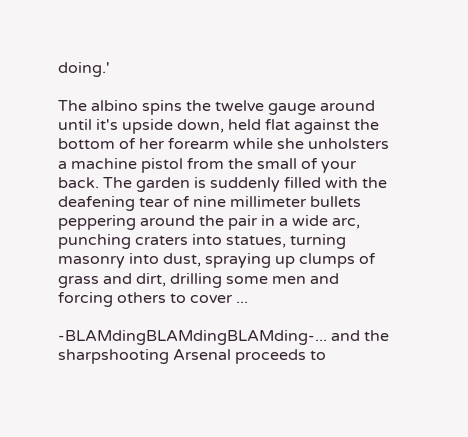doing.'

The albino spins the twelve gauge around until it's upside down, held flat against the bottom of her forearm while she unholsters a machine pistol from the small of your back. The garden is suddenly filled with the deafening tear of nine millimeter bullets peppering around the pair in a wide arc, punching craters into statues, turning masonry into dust, spraying up clumps of grass and dirt, drilling some men and forcing others to cover ...

-BLAMdingBLAMdingBLAMding-... and the sharpshooting Arsenal proceeds to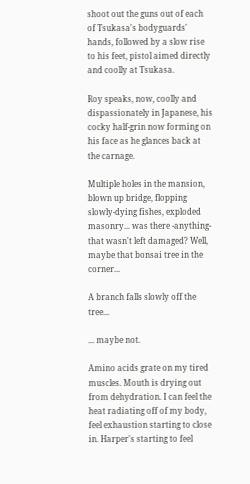shoot out the guns out of each of Tsukasa's bodyguards' hands, followed by a slow rise to his feet, pistol aimed directly and coolly at Tsukasa.

Roy speaks, now, coolly and dispassionately in Japanese, his cocky half-grin now forming on his face as he glances back at the carnage.

Multiple holes in the mansion, blown up bridge, flopping slowly-dying fishes, exploded masonry... was there -anything- that wasn't left damaged? Well, maybe that bonsai tree in the corner...

A branch falls slowly off the tree...

... maybe not.

Amino acids grate on my tired muscles. Mouth is drying out from dehydration. I can feel the heat radiating off of my body, feel exhaustion starting to close in. Harper's starting to feel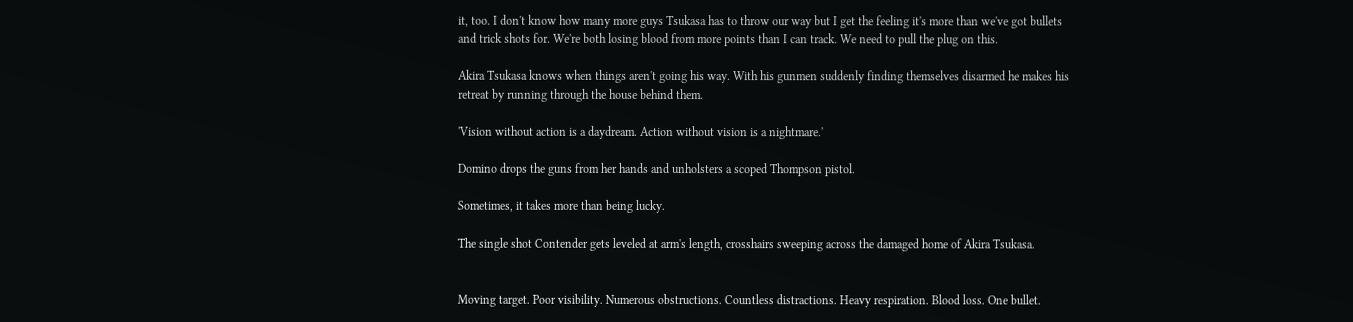it, too. I don't know how many more guys Tsukasa has to throw our way but I get the feeling it's more than we've got bullets and trick shots for. We're both losing blood from more points than I can track. We need to pull the plug on this.

Akira Tsukasa knows when things aren't going his way. With his gunmen suddenly finding themselves disarmed he makes his retreat by running through the house behind them.

'Vision without action is a daydream. Action without vision is a nightmare.'

Domino drops the guns from her hands and unholsters a scoped Thompson pistol.

Sometimes, it takes more than being lucky.

The single shot Contender gets leveled at arm's length, crosshairs sweeping across the damaged home of Akira Tsukasa.


Moving target. Poor visibility. Numerous obstructions. Countless distractions. Heavy respiration. Blood loss. One bullet.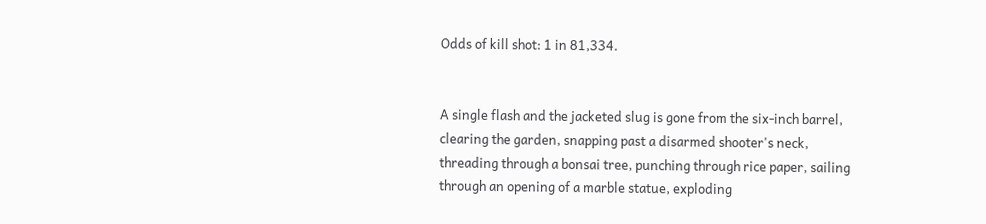Odds of kill shot: 1 in 81,334.


A single flash and the jacketed slug is gone from the six-inch barrel, clearing the garden, snapping past a disarmed shooter's neck, threading through a bonsai tree, punching through rice paper, sailing through an opening of a marble statue, exploding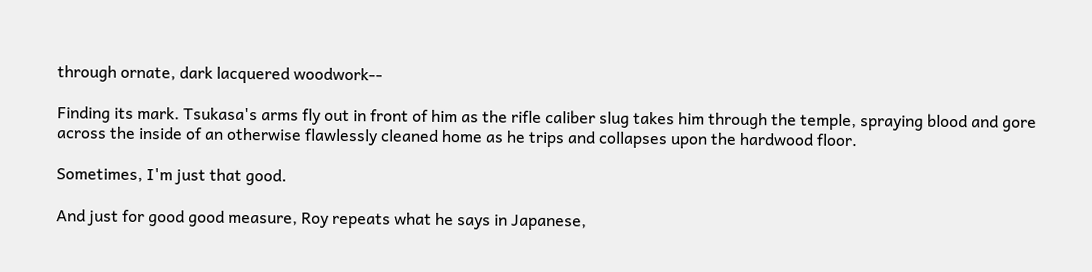through ornate, dark lacquered woodwork--

Finding its mark. Tsukasa's arms fly out in front of him as the rifle caliber slug takes him through the temple, spraying blood and gore across the inside of an otherwise flawlessly cleaned home as he trips and collapses upon the hardwood floor.

Sometimes, I'm just that good.

And just for good good measure, Roy repeats what he says in Japanese,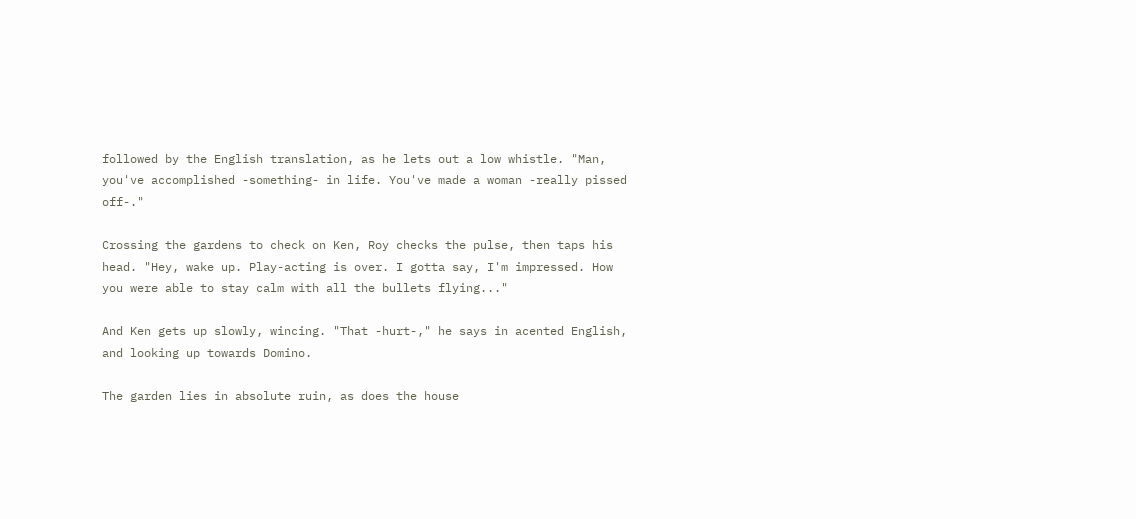followed by the English translation, as he lets out a low whistle. "Man, you've accomplished -something- in life. You've made a woman -really pissed off-."

Crossing the gardens to check on Ken, Roy checks the pulse, then taps his head. "Hey, wake up. Play-acting is over. I gotta say, I'm impressed. How you were able to stay calm with all the bullets flying..."

And Ken gets up slowly, wincing. "That -hurt-," he says in acented English, and looking up towards Domino.

The garden lies in absolute ruin, as does the house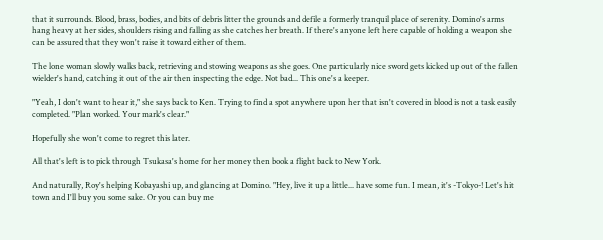that it surrounds. Blood, brass, bodies, and bits of debris litter the grounds and defile a formerly tranquil place of serenity. Domino's arms hang heavy at her sides, shoulders rising and falling as she catches her breath. If there's anyone left here capable of holding a weapon she can be assured that they won't raise it toward either of them.

The lone woman slowly walks back, retrieving and stowing weapons as she goes. One particularly nice sword gets kicked up out of the fallen wielder's hand, catching it out of the air then inspecting the edge. Not bad... This one's a keeper.

"Yeah, I don't want to hear it," she says back to Ken. Trying to find a spot anywhere upon her that isn't covered in blood is not a task easily completed. "Plan worked. Your mark's clear."

Hopefully she won't come to regret this later.

All that's left is to pick through Tsukasa's home for her money then book a flight back to New York.

And naturally, Roy's helping Kobayashi up, and glancing at Domino. "Hey, live it up a little... have some fun. I mean, it's -Tokyo-! Let's hit town and I'll buy you some sake. Or you can buy me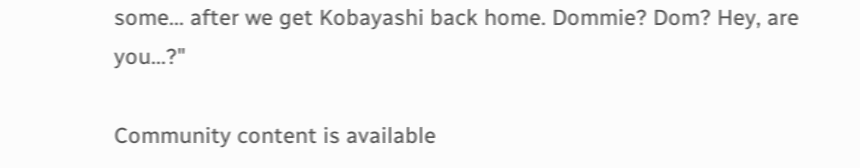some... after we get Kobayashi back home. Dommie? Dom? Hey, are you...?"

Community content is available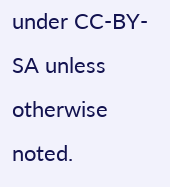under CC-BY-SA unless otherwise noted.